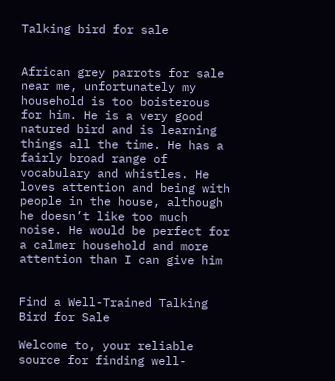Talking bird for sale


African grey parrots for sale near me, unfortunately my household is too boisterous for him. He is a very good natured bird and is learning things all the time. He has a fairly broad range of vocabulary and whistles. He loves attention and being with people in the house, although he doesn’t like too much noise. He would be perfect for a calmer household and more attention than I can give him


Find a Well-Trained Talking Bird for Sale

Welcome to, your reliable source for finding well-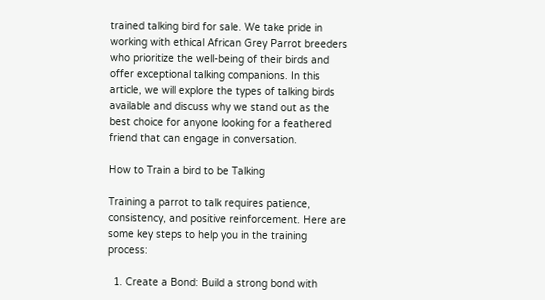trained talking bird for sale. We take pride in working with ethical African Grey Parrot breeders who prioritize the well-being of their birds and offer exceptional talking companions. In this article, we will explore the types of talking birds available and discuss why we stand out as the best choice for anyone looking for a feathered friend that can engage in conversation.

How to Train a bird to be Talking

Training a parrot to talk requires patience, consistency, and positive reinforcement. Here are some key steps to help you in the training process:

  1. Create a Bond: Build a strong bond with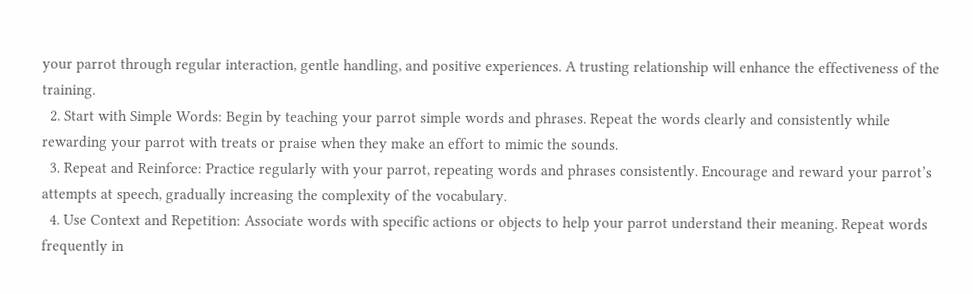your parrot through regular interaction, gentle handling, and positive experiences. A trusting relationship will enhance the effectiveness of the training.
  2. Start with Simple Words: Begin by teaching your parrot simple words and phrases. Repeat the words clearly and consistently while rewarding your parrot with treats or praise when they make an effort to mimic the sounds.
  3. Repeat and Reinforce: Practice regularly with your parrot, repeating words and phrases consistently. Encourage and reward your parrot’s attempts at speech, gradually increasing the complexity of the vocabulary.
  4. Use Context and Repetition: Associate words with specific actions or objects to help your parrot understand their meaning. Repeat words frequently in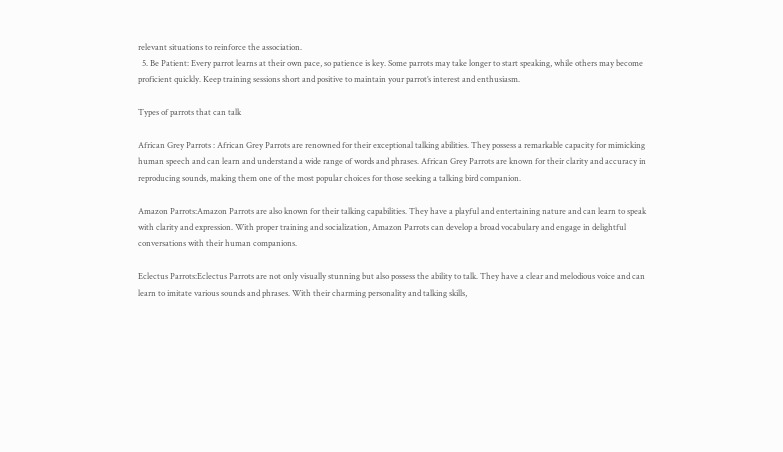relevant situations to reinforce the association.
  5. Be Patient: Every parrot learns at their own pace, so patience is key. Some parrots may take longer to start speaking, while others may become proficient quickly. Keep training sessions short and positive to maintain your parrot’s interest and enthusiasm.

Types of parrots that can talk

African Grey Parrots : African Grey Parrots are renowned for their exceptional talking abilities. They possess a remarkable capacity for mimicking human speech and can learn and understand a wide range of words and phrases. African Grey Parrots are known for their clarity and accuracy in reproducing sounds, making them one of the most popular choices for those seeking a talking bird companion.

Amazon Parrots:Amazon Parrots are also known for their talking capabilities. They have a playful and entertaining nature and can learn to speak with clarity and expression. With proper training and socialization, Amazon Parrots can develop a broad vocabulary and engage in delightful conversations with their human companions.

Eclectus Parrots:Eclectus Parrots are not only visually stunning but also possess the ability to talk. They have a clear and melodious voice and can learn to imitate various sounds and phrases. With their charming personality and talking skills,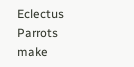Eclectus Parrots make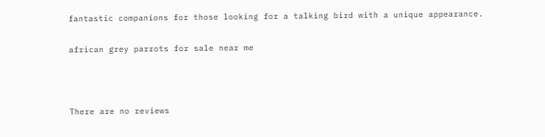fantastic companions for those looking for a talking bird with a unique appearance.

african grey parrots for sale near me



There are no reviews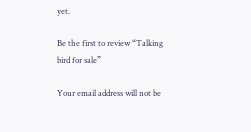yet.

Be the first to review “Talking bird for sale”

Your email address will not be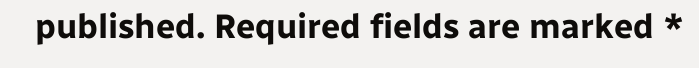published. Required fields are marked *